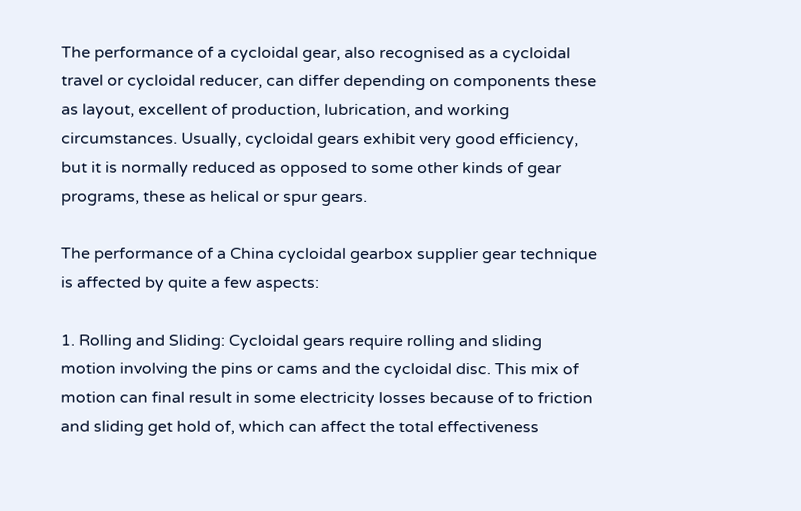The performance of a cycloidal gear, also recognised as a cycloidal travel or cycloidal reducer, can differ depending on components these as layout, excellent of production, lubrication, and working circumstances. Usually, cycloidal gears exhibit very good efficiency, but it is normally reduced as opposed to some other kinds of gear programs, these as helical or spur gears.

The performance of a China cycloidal gearbox supplier gear technique is affected by quite a few aspects:

1. Rolling and Sliding: Cycloidal gears require rolling and sliding motion involving the pins or cams and the cycloidal disc. This mix of motion can final result in some electricity losses because of to friction and sliding get hold of, which can affect the total effectiveness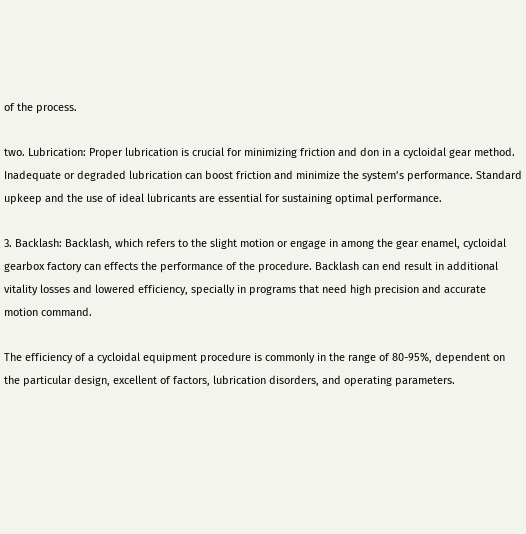of the process.

two. Lubrication: Proper lubrication is crucial for minimizing friction and don in a cycloidal gear method. Inadequate or degraded lubrication can boost friction and minimize the system’s performance. Standard upkeep and the use of ideal lubricants are essential for sustaining optimal performance.

3. Backlash: Backlash, which refers to the slight motion or engage in among the gear enamel, cycloidal gearbox factory can effects the performance of the procedure. Backlash can end result in additional vitality losses and lowered efficiency, specially in programs that need high precision and accurate motion command.

The efficiency of a cycloidal equipment procedure is commonly in the range of 80-95%, dependent on the particular design, excellent of factors, lubrication disorders, and operating parameters.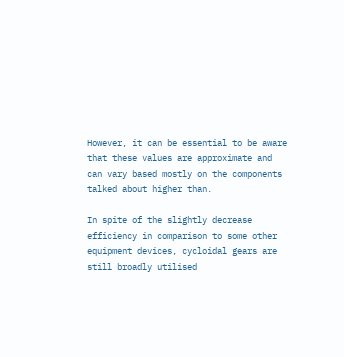However, it can be essential to be aware that these values are approximate and can vary based mostly on the components talked about higher than.

In spite of the slightly decrease efficiency in comparison to some other equipment devices, cycloidal gears are still broadly utilised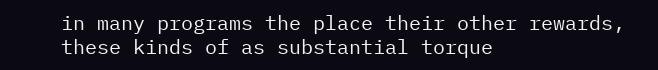in many programs the place their other rewards, these kinds of as substantial torque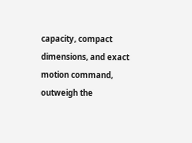capacity, compact dimensions, and exact motion command, outweigh the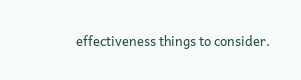effectiveness things to consider.